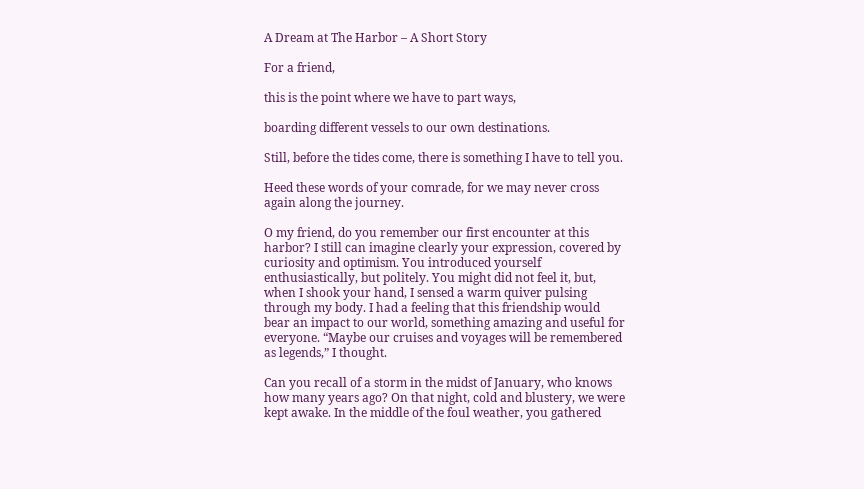A Dream at The Harbor – A Short Story

For a friend,

this is the point where we have to part ways,

boarding different vessels to our own destinations.

Still, before the tides come, there is something I have to tell you.

Heed these words of your comrade, for we may never cross again along the journey.

O my friend, do you remember our first encounter at this harbor? I still can imagine clearly your expression, covered by curiosity and optimism. You introduced yourself enthusiastically, but politely. You might did not feel it, but, when I shook your hand, I sensed a warm quiver pulsing through my body. I had a feeling that this friendship would bear an impact to our world, something amazing and useful for everyone. “Maybe our cruises and voyages will be remembered as legends,” I thought.

Can you recall of a storm in the midst of January, who knows how many years ago? On that night, cold and blustery, we were kept awake. In the middle of the foul weather, you gathered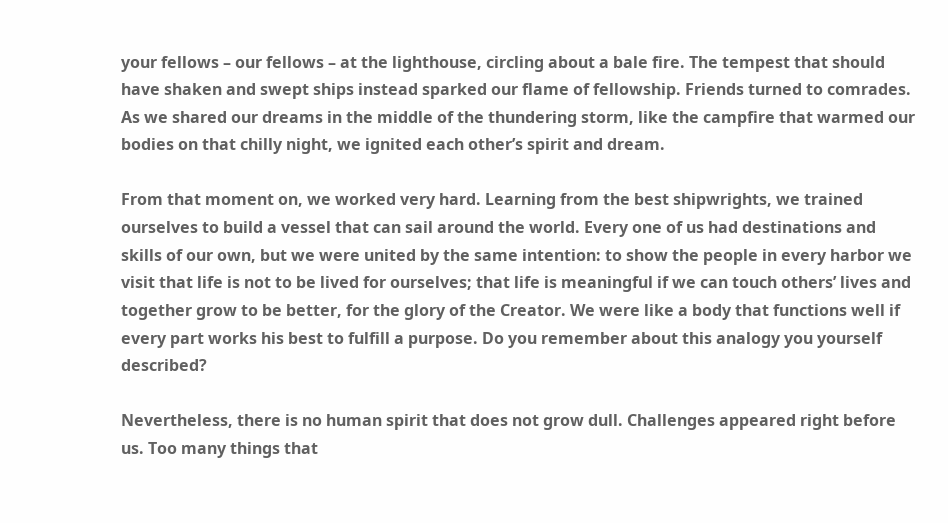your fellows – our fellows – at the lighthouse, circling about a bale fire. The tempest that should have shaken and swept ships instead sparked our flame of fellowship. Friends turned to comrades. As we shared our dreams in the middle of the thundering storm, like the campfire that warmed our bodies on that chilly night, we ignited each other’s spirit and dream.

From that moment on, we worked very hard. Learning from the best shipwrights, we trained ourselves to build a vessel that can sail around the world. Every one of us had destinations and skills of our own, but we were united by the same intention: to show the people in every harbor we visit that life is not to be lived for ourselves; that life is meaningful if we can touch others’ lives and together grow to be better, for the glory of the Creator. We were like a body that functions well if every part works his best to fulfill a purpose. Do you remember about this analogy you yourself described?

Nevertheless, there is no human spirit that does not grow dull. Challenges appeared right before us. Too many things that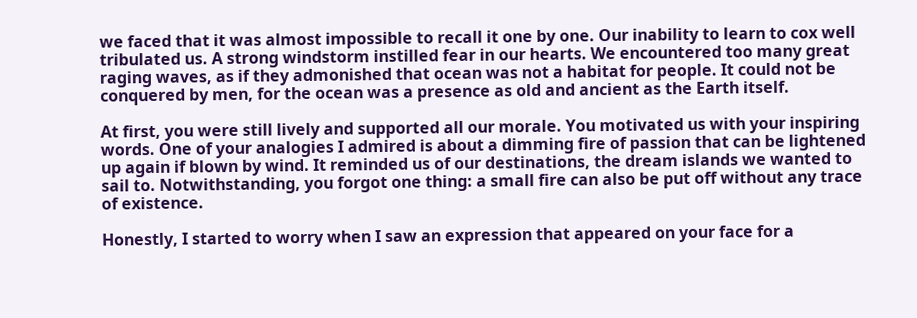we faced that it was almost impossible to recall it one by one. Our inability to learn to cox well tribulated us. A strong windstorm instilled fear in our hearts. We encountered too many great raging waves, as if they admonished that ocean was not a habitat for people. It could not be conquered by men, for the ocean was a presence as old and ancient as the Earth itself.

At first, you were still lively and supported all our morale. You motivated us with your inspiring words. One of your analogies I admired is about a dimming fire of passion that can be lightened up again if blown by wind. It reminded us of our destinations, the dream islands we wanted to sail to. Notwithstanding, you forgot one thing: a small fire can also be put off without any trace of existence.

Honestly, I started to worry when I saw an expression that appeared on your face for a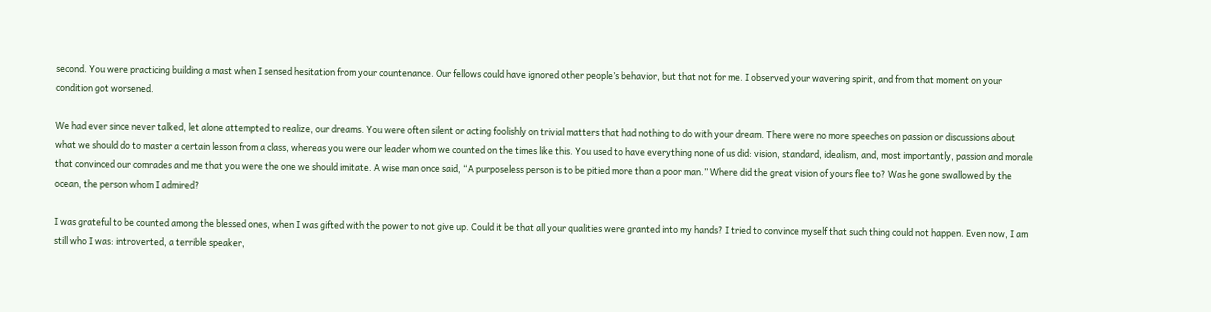second. You were practicing building a mast when I sensed hesitation from your countenance. Our fellows could have ignored other people’s behavior, but that not for me. I observed your wavering spirit, and from that moment on your condition got worsened.

We had ever since never talked, let alone attempted to realize, our dreams. You were often silent or acting foolishly on trivial matters that had nothing to do with your dream. There were no more speeches on passion or discussions about what we should do to master a certain lesson from a class, whereas you were our leader whom we counted on the times like this. You used to have everything none of us did: vision, standard, idealism, and, most importantly, passion and morale that convinced our comrades and me that you were the one we should imitate. A wise man once said, “A purposeless person is to be pitied more than a poor man.” Where did the great vision of yours flee to? Was he gone swallowed by the ocean, the person whom I admired?

I was grateful to be counted among the blessed ones, when I was gifted with the power to not give up. Could it be that all your qualities were granted into my hands? I tried to convince myself that such thing could not happen. Even now, I am still who I was: introverted, a terrible speaker,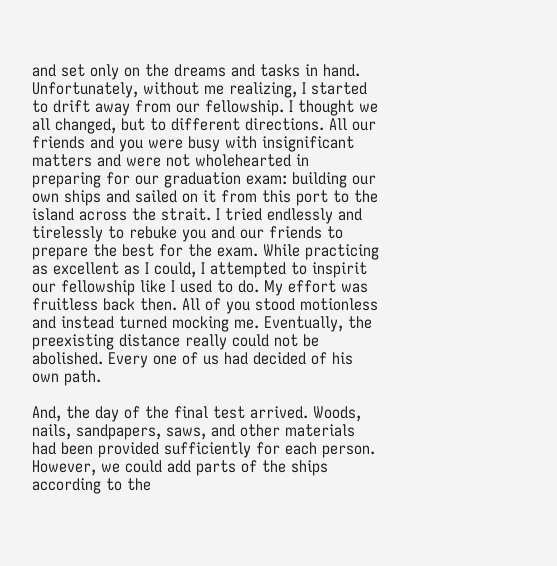and set only on the dreams and tasks in hand. Unfortunately, without me realizing, I started to drift away from our fellowship. I thought we all changed, but to different directions. All our friends and you were busy with insignificant matters and were not wholehearted in preparing for our graduation exam: building our own ships and sailed on it from this port to the island across the strait. I tried endlessly and tirelessly to rebuke you and our friends to prepare the best for the exam. While practicing as excellent as I could, I attempted to inspirit our fellowship like I used to do. My effort was fruitless back then. All of you stood motionless and instead turned mocking me. Eventually, the preexisting distance really could not be abolished. Every one of us had decided of his own path.

And, the day of the final test arrived. Woods, nails, sandpapers, saws, and other materials had been provided sufficiently for each person. However, we could add parts of the ships according to the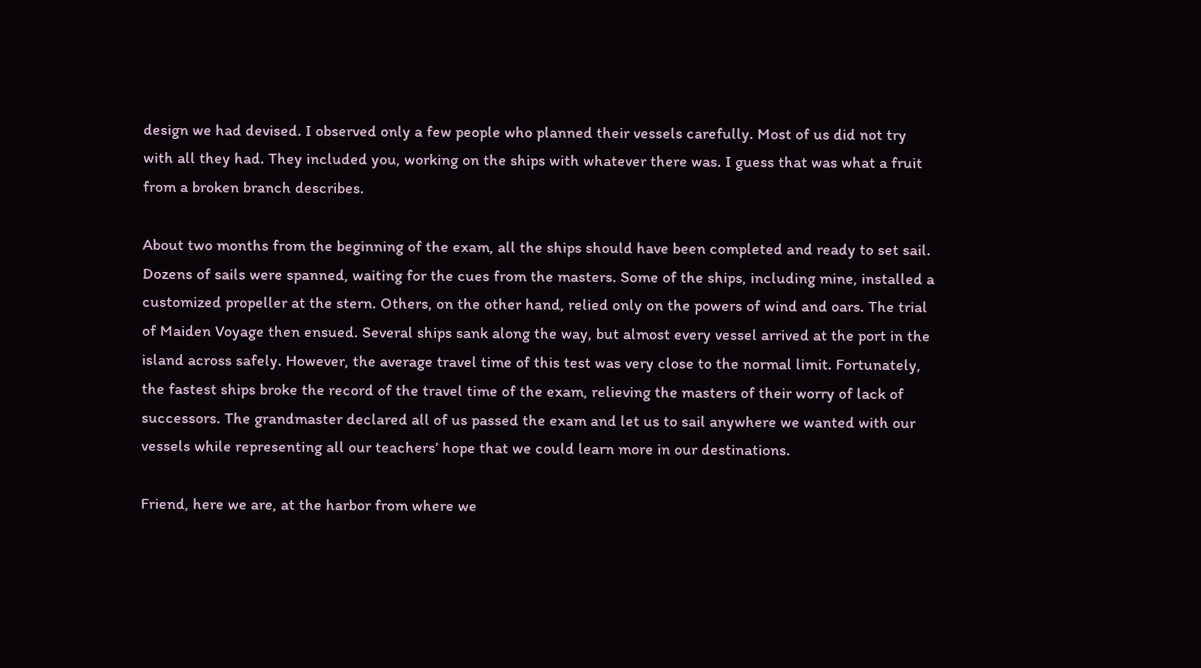design we had devised. I observed only a few people who planned their vessels carefully. Most of us did not try with all they had. They included you, working on the ships with whatever there was. I guess that was what a fruit from a broken branch describes.

About two months from the beginning of the exam, all the ships should have been completed and ready to set sail. Dozens of sails were spanned, waiting for the cues from the masters. Some of the ships, including mine, installed a customized propeller at the stern. Others, on the other hand, relied only on the powers of wind and oars. The trial of Maiden Voyage then ensued. Several ships sank along the way, but almost every vessel arrived at the port in the island across safely. However, the average travel time of this test was very close to the normal limit. Fortunately, the fastest ships broke the record of the travel time of the exam, relieving the masters of their worry of lack of successors. The grandmaster declared all of us passed the exam and let us to sail anywhere we wanted with our vessels while representing all our teachers’ hope that we could learn more in our destinations.

Friend, here we are, at the harbor from where we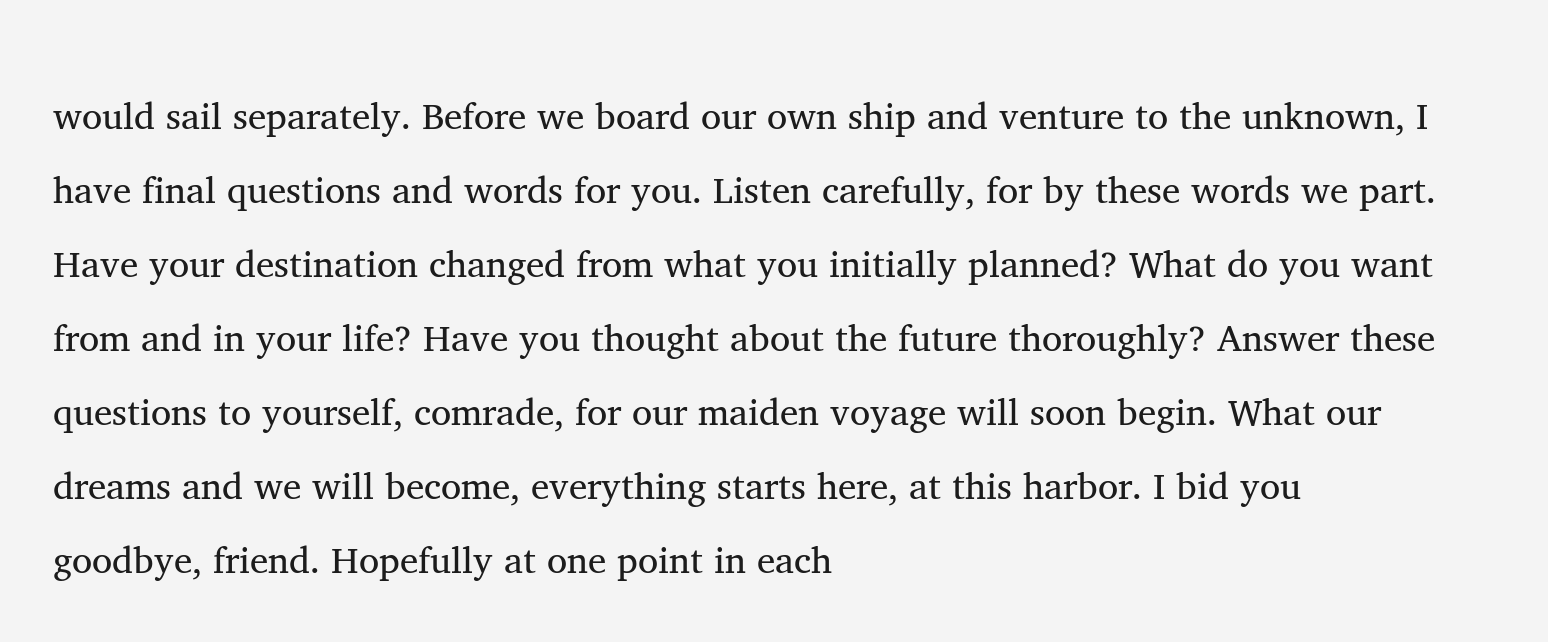would sail separately. Before we board our own ship and venture to the unknown, I have final questions and words for you. Listen carefully, for by these words we part. Have your destination changed from what you initially planned? What do you want from and in your life? Have you thought about the future thoroughly? Answer these questions to yourself, comrade, for our maiden voyage will soon begin. What our dreams and we will become, everything starts here, at this harbor. I bid you goodbye, friend. Hopefully at one point in each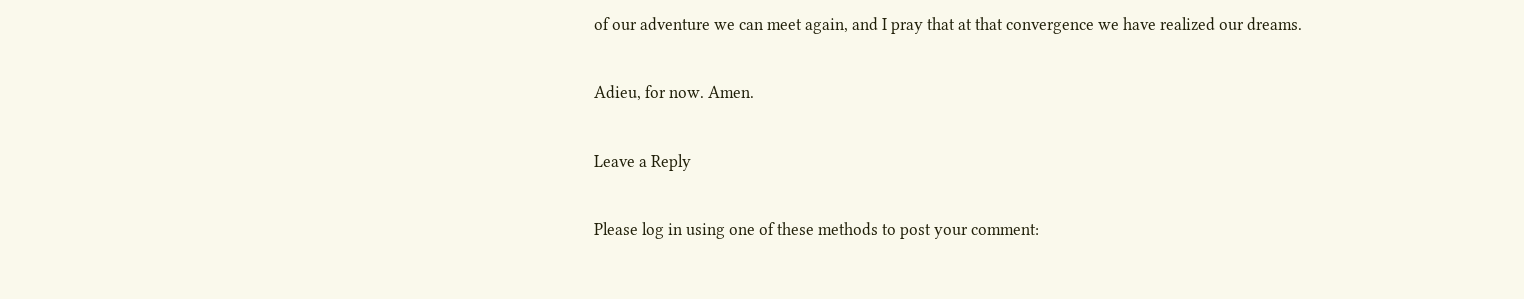of our adventure we can meet again, and I pray that at that convergence we have realized our dreams.

Adieu, for now. Amen.

Leave a Reply

Please log in using one of these methods to post your comment: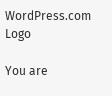WordPress.com Logo

You are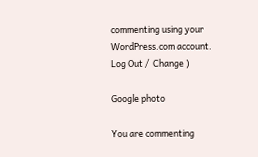commenting using your WordPress.com account. Log Out /  Change )

Google photo

You are commenting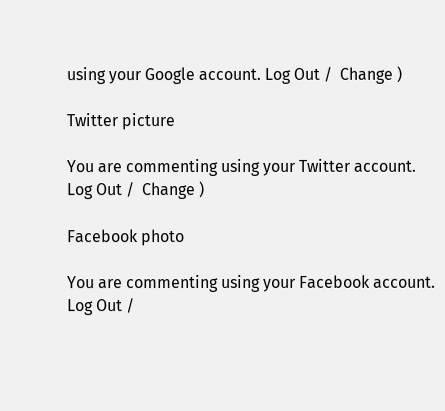using your Google account. Log Out /  Change )

Twitter picture

You are commenting using your Twitter account. Log Out /  Change )

Facebook photo

You are commenting using your Facebook account. Log Out /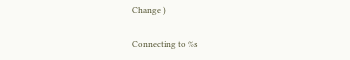Change )

Connecting to %s